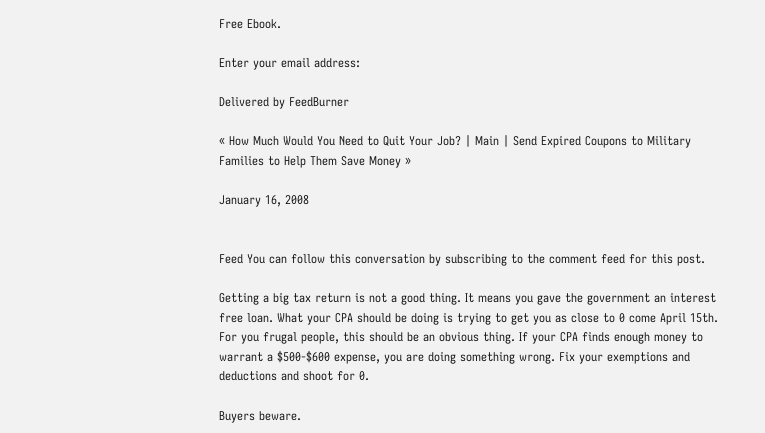Free Ebook.

Enter your email address:

Delivered by FeedBurner

« How Much Would You Need to Quit Your Job? | Main | Send Expired Coupons to Military Families to Help Them Save Money »

January 16, 2008


Feed You can follow this conversation by subscribing to the comment feed for this post.

Getting a big tax return is not a good thing. It means you gave the government an interest free loan. What your CPA should be doing is trying to get you as close to 0 come April 15th. For you frugal people, this should be an obvious thing. If your CPA finds enough money to warrant a $500-$600 expense, you are doing something wrong. Fix your exemptions and deductions and shoot for 0.

Buyers beware.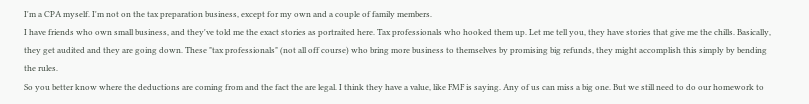I'm a CPA myself. I'm not on the tax preparation business, except for my own and a couple of family members.
I have friends who own small business, and they've told me the exact stories as portraited here. Tax professionals who hooked them up. Let me tell you, they have stories that give me the chills. Basically, they get audited and they are going down. These "tax professionals" (not all off course) who bring more business to themselves by promising big refunds, they might accomplish this simply by bending the rules.
So you better know where the deductions are coming from and the fact the are legal. I think they have a value, like FMF is saying. Any of us can miss a big one. But we still need to do our homework to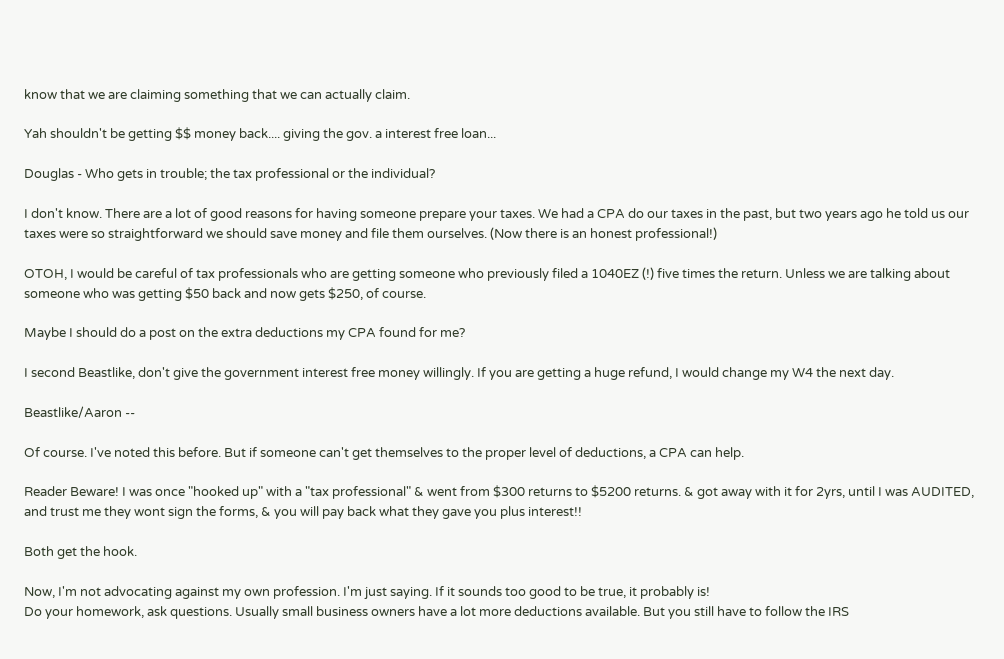know that we are claiming something that we can actually claim.

Yah shouldn't be getting $$ money back.... giving the gov. a interest free loan...

Douglas - Who gets in trouble; the tax professional or the individual?

I don't know. There are a lot of good reasons for having someone prepare your taxes. We had a CPA do our taxes in the past, but two years ago he told us our taxes were so straightforward we should save money and file them ourselves. (Now there is an honest professional!)

OTOH, I would be careful of tax professionals who are getting someone who previously filed a 1040EZ (!) five times the return. Unless we are talking about someone who was getting $50 back and now gets $250, of course.

Maybe I should do a post on the extra deductions my CPA found for me?

I second Beastlike, don't give the government interest free money willingly. If you are getting a huge refund, I would change my W4 the next day.

Beastlike/Aaron --

Of course. I've noted this before. But if someone can't get themselves to the proper level of deductions, a CPA can help.

Reader Beware! I was once "hooked up" with a "tax professional" & went from $300 returns to $5200 returns. & got away with it for 2yrs, until I was AUDITED, and trust me they wont sign the forms, & you will pay back what they gave you plus interest!!

Both get the hook.

Now, I'm not advocating against my own profession. I'm just saying. If it sounds too good to be true, it probably is!
Do your homework, ask questions. Usually small business owners have a lot more deductions available. But you still have to follow the IRS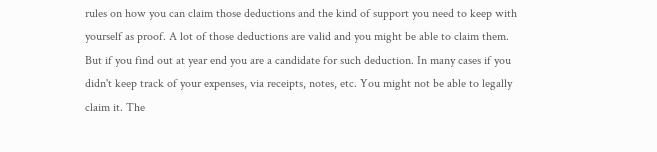rules on how you can claim those deductions and the kind of support you need to keep with yourself as proof. A lot of those deductions are valid and you might be able to claim them. But if you find out at year end you are a candidate for such deduction. In many cases if you didn't keep track of your expenses, via receipts, notes, etc. You might not be able to legally claim it. The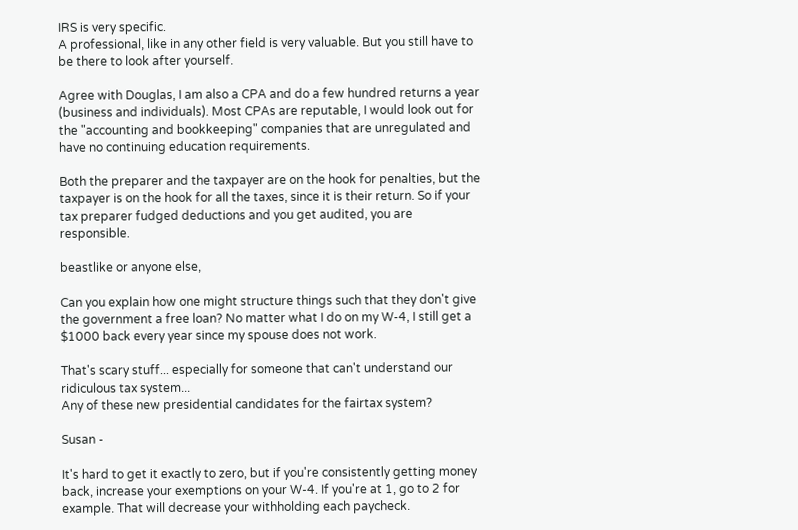IRS is very specific.
A professional, like in any other field is very valuable. But you still have to be there to look after yourself.

Agree with Douglas, I am also a CPA and do a few hundred returns a year (business and individuals). Most CPAs are reputable, I would look out for the "accounting and bookkeeping" companies that are unregulated and have no continuing education requirements.

Both the preparer and the taxpayer are on the hook for penalties, but the taxpayer is on the hook for all the taxes, since it is their return. So if your tax preparer fudged deductions and you get audited, you are responsible.

beastlike or anyone else,

Can you explain how one might structure things such that they don't give the government a free loan? No matter what I do on my W-4, I still get a $1000 back every year since my spouse does not work.

That's scary stuff... especially for someone that can't understand our ridiculous tax system...
Any of these new presidential candidates for the fairtax system?

Susan -

It's hard to get it exactly to zero, but if you're consistently getting money back, increase your exemptions on your W-4. If you're at 1, go to 2 for example. That will decrease your withholding each paycheck.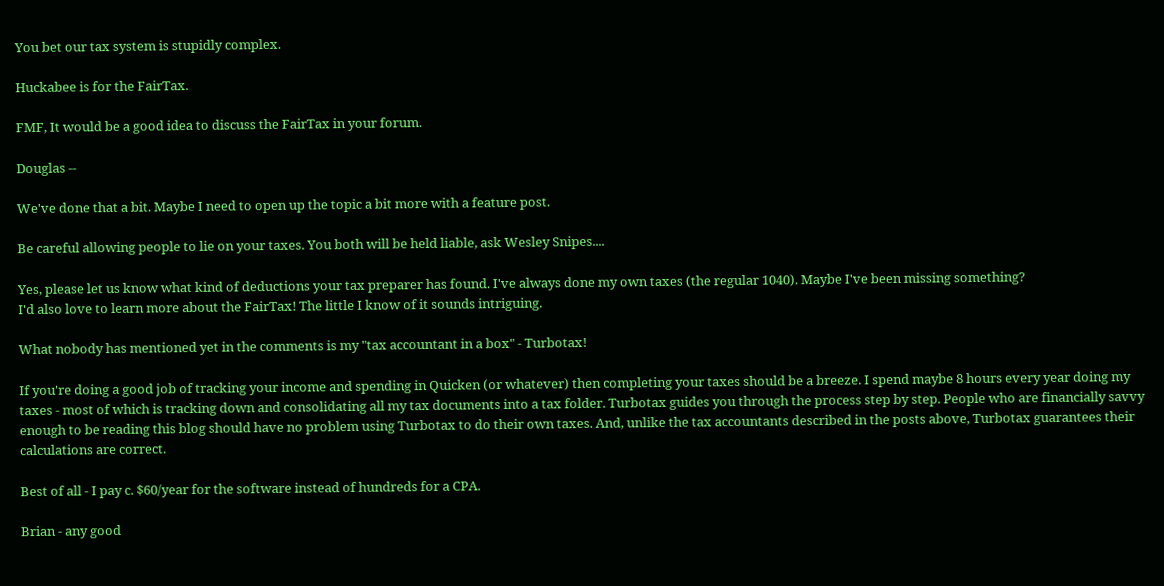You bet our tax system is stupidly complex.

Huckabee is for the FairTax.

FMF, It would be a good idea to discuss the FairTax in your forum.

Douglas --

We've done that a bit. Maybe I need to open up the topic a bit more with a feature post.

Be careful allowing people to lie on your taxes. You both will be held liable, ask Wesley Snipes....

Yes, please let us know what kind of deductions your tax preparer has found. I've always done my own taxes (the regular 1040). Maybe I've been missing something?
I'd also love to learn more about the FairTax! The little I know of it sounds intriguing.

What nobody has mentioned yet in the comments is my "tax accountant in a box" - Turbotax!

If you're doing a good job of tracking your income and spending in Quicken (or whatever) then completing your taxes should be a breeze. I spend maybe 8 hours every year doing my taxes - most of which is tracking down and consolidating all my tax documents into a tax folder. Turbotax guides you through the process step by step. People who are financially savvy enough to be reading this blog should have no problem using Turbotax to do their own taxes. And, unlike the tax accountants described in the posts above, Turbotax guarantees their calculations are correct.

Best of all - I pay c. $60/year for the software instead of hundreds for a CPA.

Brian - any good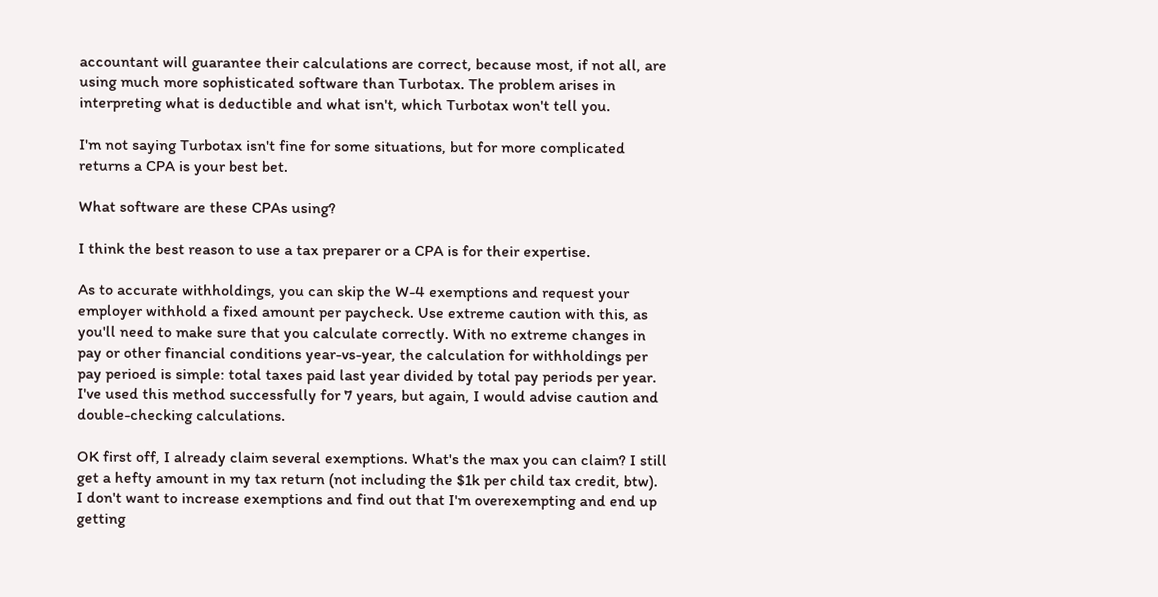accountant will guarantee their calculations are correct, because most, if not all, are using much more sophisticated software than Turbotax. The problem arises in interpreting what is deductible and what isn't, which Turbotax won't tell you.

I'm not saying Turbotax isn't fine for some situations, but for more complicated returns a CPA is your best bet.

What software are these CPAs using?

I think the best reason to use a tax preparer or a CPA is for their expertise.

As to accurate withholdings, you can skip the W-4 exemptions and request your employer withhold a fixed amount per paycheck. Use extreme caution with this, as you'll need to make sure that you calculate correctly. With no extreme changes in pay or other financial conditions year-vs-year, the calculation for withholdings per pay perioed is simple: total taxes paid last year divided by total pay periods per year. I've used this method successfully for 7 years, but again, I would advise caution and double-checking calculations.

OK first off, I already claim several exemptions. What's the max you can claim? I still get a hefty amount in my tax return (not including the $1k per child tax credit, btw). I don't want to increase exemptions and find out that I'm overexempting and end up getting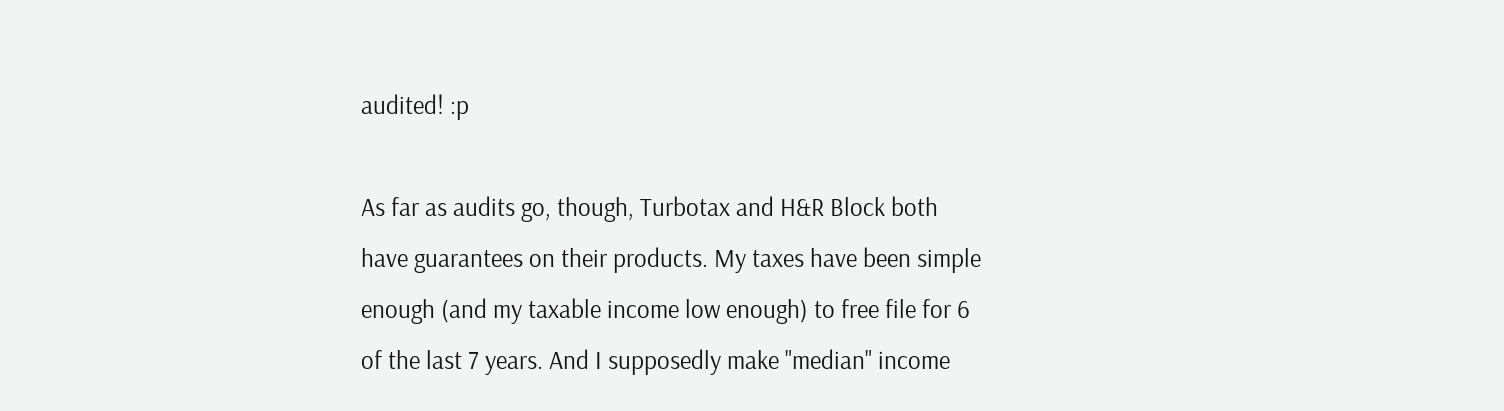audited! :p

As far as audits go, though, Turbotax and H&R Block both have guarantees on their products. My taxes have been simple enough (and my taxable income low enough) to free file for 6 of the last 7 years. And I supposedly make "median" income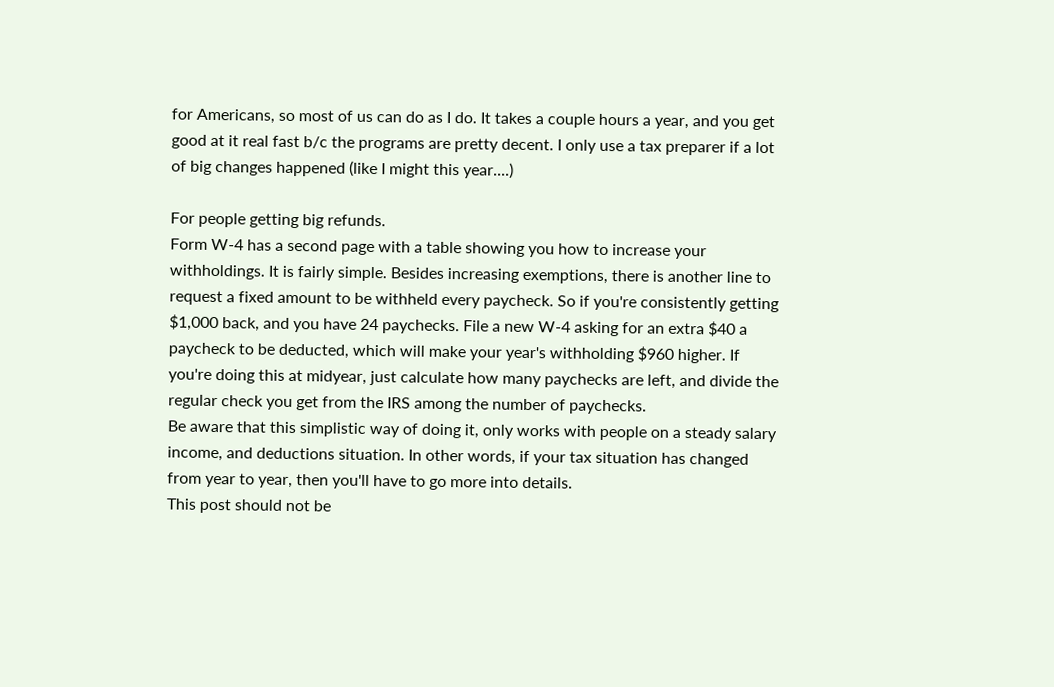for Americans, so most of us can do as I do. It takes a couple hours a year, and you get good at it real fast b/c the programs are pretty decent. I only use a tax preparer if a lot of big changes happened (like I might this year....)

For people getting big refunds.
Form W-4 has a second page with a table showing you how to increase your withholdings. It is fairly simple. Besides increasing exemptions, there is another line to request a fixed amount to be withheld every paycheck. So if you're consistently getting $1,000 back, and you have 24 paychecks. File a new W-4 asking for an extra $40 a paycheck to be deducted, which will make your year's withholding $960 higher. If you're doing this at midyear, just calculate how many paychecks are left, and divide the regular check you get from the IRS among the number of paychecks.
Be aware that this simplistic way of doing it, only works with people on a steady salary income, and deductions situation. In other words, if your tax situation has changed from year to year, then you'll have to go more into details.
This post should not be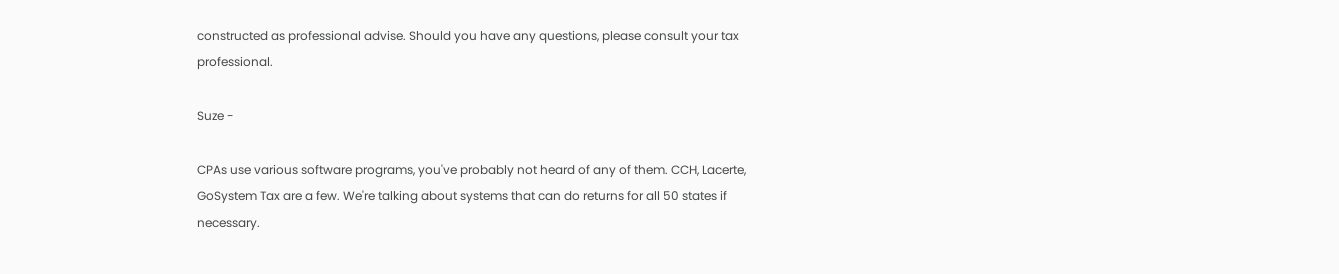constructed as professional advise. Should you have any questions, please consult your tax professional.

Suze -

CPAs use various software programs, you've probably not heard of any of them. CCH, Lacerte, GoSystem Tax are a few. We're talking about systems that can do returns for all 50 states if necessary.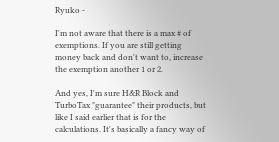Ryuko -

I'm not aware that there is a max # of exemptions. If you are still getting money back and don't want to, increase the exemption another 1 or 2.

And yes, I'm sure H&R Block and TurboTax "guarantee" their products, but like I said earlier that is for the calculations. It's basically a fancy way of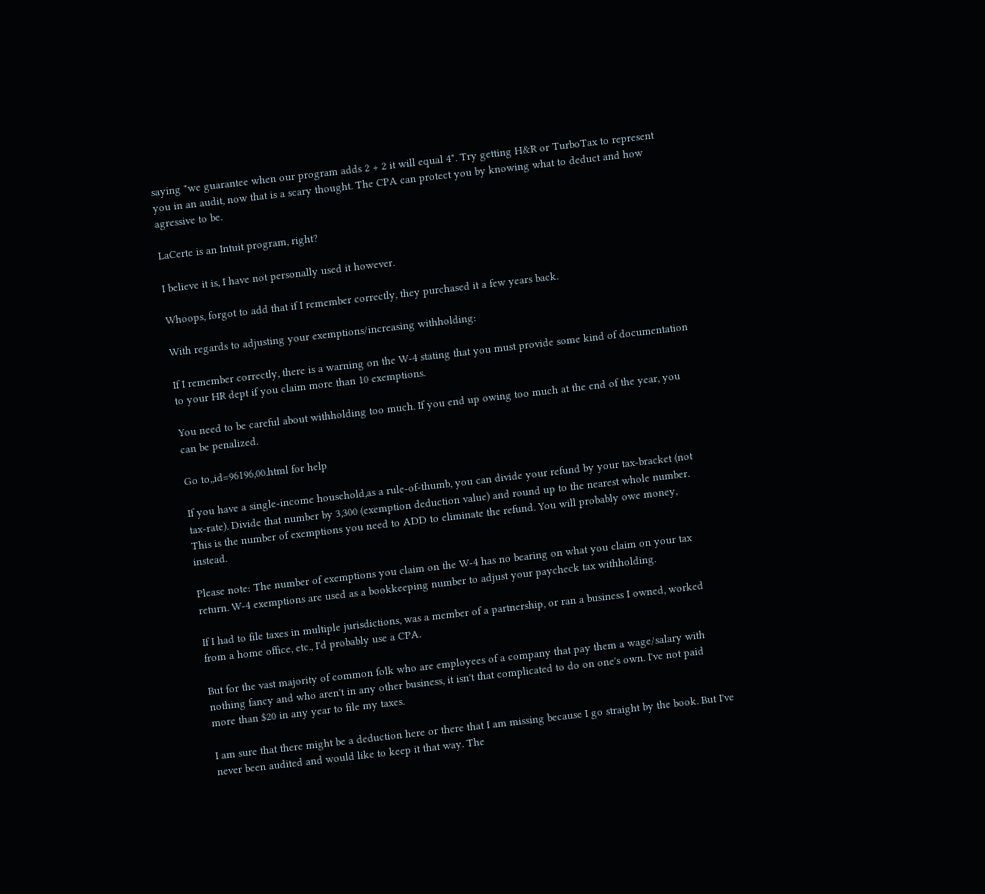saying "we guarantee when our program adds 2 + 2 it will equal 4". Try getting H&R or TurboTax to represent you in an audit, now that is a scary thought. The CPA can protect you by knowing what to deduct and how agressive to be.

LaCerte is an Intuit program, right?

I believe it is, I have not personally used it however.

Whoops, forgot to add that if I remember correctly, they purchased it a few years back.

With regards to adjusting your exemptions/increasing withholding:

If I remember correctly, there is a warning on the W-4 stating that you must provide some kind of documentation to your HR dept if you claim more than 10 exemptions.

You need to be careful about withholding too much. If you end up owing too much at the end of the year, you can be penalized.

Go to,,id=96196,00.html for help

If you have a single-income household,as a rule-of-thumb, you can divide your refund by your tax-bracket (not tax-rate). Divide that number by 3,300 (exemption deduction value) and round up to the nearest whole number. This is the number of exemptions you need to ADD to eliminate the refund. You will probably owe money, instead.

Please note: The number of exemptions you claim on the W-4 has no bearing on what you claim on your tax return. W-4 exemptions are used as a bookkeeping number to adjust your paycheck tax withholding.

If I had to file taxes in multiple jurisdictions, was a member of a partnership, or ran a business I owned, worked from a home office, etc., I'd probably use a CPA.

But for the vast majority of common folk who are employees of a company that pay them a wage/salary with nothing fancy and who aren't in any other business, it isn't that complicated to do on one's own. I've not paid more than $20 in any year to file my taxes.

I am sure that there might be a deduction here or there that I am missing because I go straight by the book. But I've never been audited and would like to keep it that way. The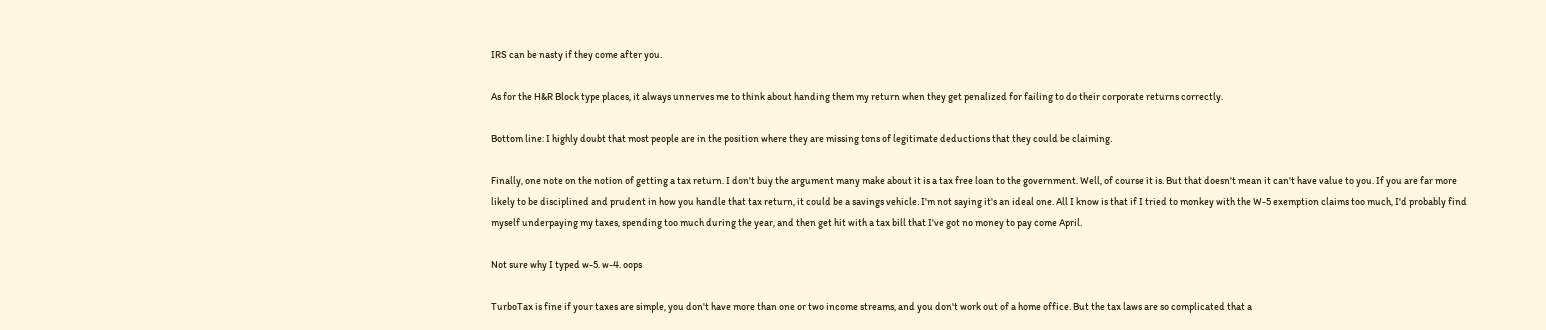IRS can be nasty if they come after you.

As for the H&R Block type places, it always unnerves me to think about handing them my return when they get penalized for failing to do their corporate returns correctly.

Bottom line: I highly doubt that most people are in the position where they are missing tons of legitimate deductions that they could be claiming.

Finally, one note on the notion of getting a tax return. I don't buy the argument many make about it is a tax free loan to the government. Well, of course it is. But that doesn't mean it can't have value to you. If you are far more likely to be disciplined and prudent in how you handle that tax return, it could be a savings vehicle. I'm not saying it's an ideal one. All I know is that if I tried to monkey with the W-5 exemption claims too much, I'd probably find myself underpaying my taxes, spending too much during the year, and then get hit with a tax bill that I've got no money to pay come April.

Not sure why I typed w-5. w-4. oops

TurboTax is fine if your taxes are simple, you don't have more than one or two income streams, and you don't work out of a home office. But the tax laws are so complicated that a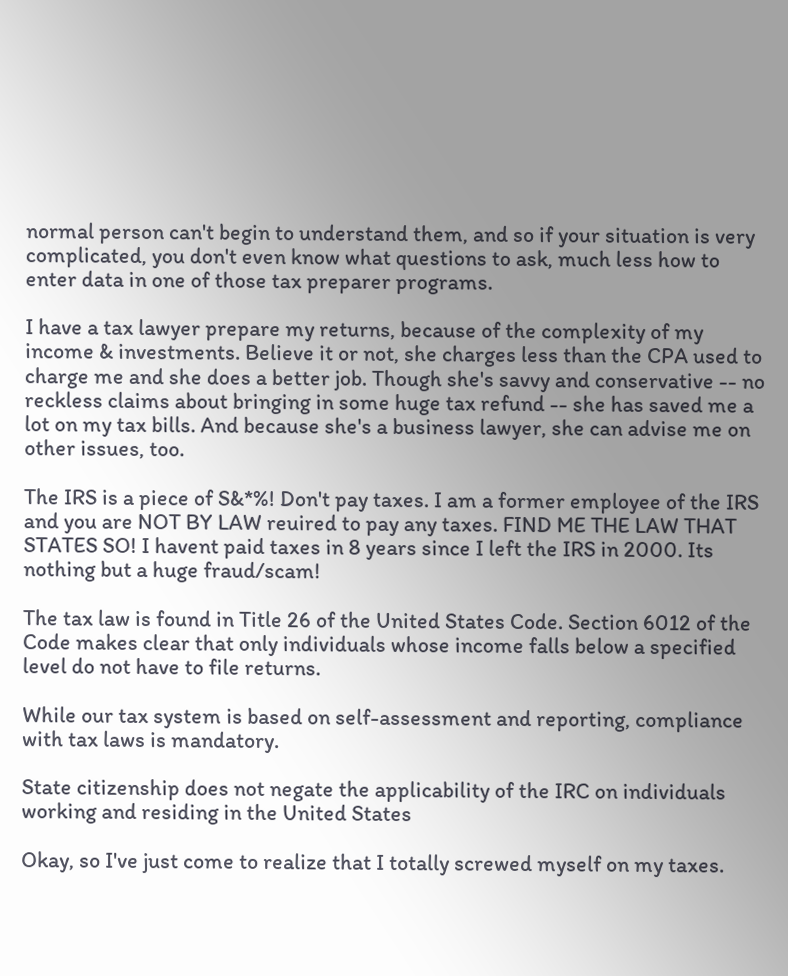normal person can't begin to understand them, and so if your situation is very complicated, you don't even know what questions to ask, much less how to enter data in one of those tax preparer programs.

I have a tax lawyer prepare my returns, because of the complexity of my income & investments. Believe it or not, she charges less than the CPA used to charge me and she does a better job. Though she's savvy and conservative -- no reckless claims about bringing in some huge tax refund -- she has saved me a lot on my tax bills. And because she's a business lawyer, she can advise me on other issues, too.

The IRS is a piece of S&*%! Don't pay taxes. I am a former employee of the IRS and you are NOT BY LAW reuired to pay any taxes. FIND ME THE LAW THAT STATES SO! I havent paid taxes in 8 years since I left the IRS in 2000. Its nothing but a huge fraud/scam!

The tax law is found in Title 26 of the United States Code. Section 6012 of the Code makes clear that only individuals whose income falls below a specified level do not have to file returns.

While our tax system is based on self-assessment and reporting, compliance with tax laws is mandatory.

State citizenship does not negate the applicability of the IRC on individuals working and residing in the United States

Okay, so I've just come to realize that I totally screwed myself on my taxes.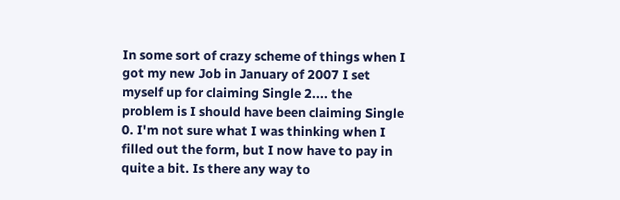In some sort of crazy scheme of things when I got my new Job in January of 2007 I set myself up for claiming Single 2.... the problem is I should have been claiming Single 0. I'm not sure what I was thinking when I filled out the form, but I now have to pay in quite a bit. Is there any way to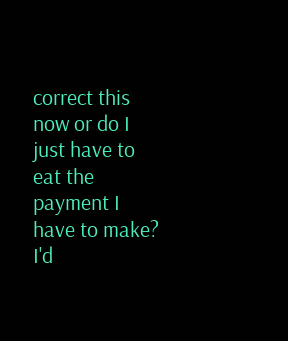correct this now or do I just have to eat the payment I have to make?
I'd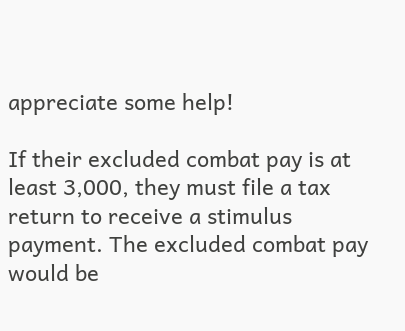appreciate some help!

If their excluded combat pay is at least 3,000, they must file a tax return to receive a stimulus payment. The excluded combat pay would be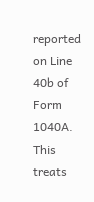reported on Line 40b of Form 1040A. This treats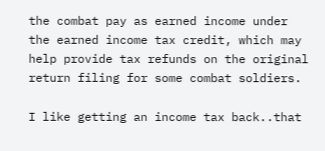the combat pay as earned income under the earned income tax credit, which may help provide tax refunds on the original return filing for some combat soldiers.

I like getting an income tax back..that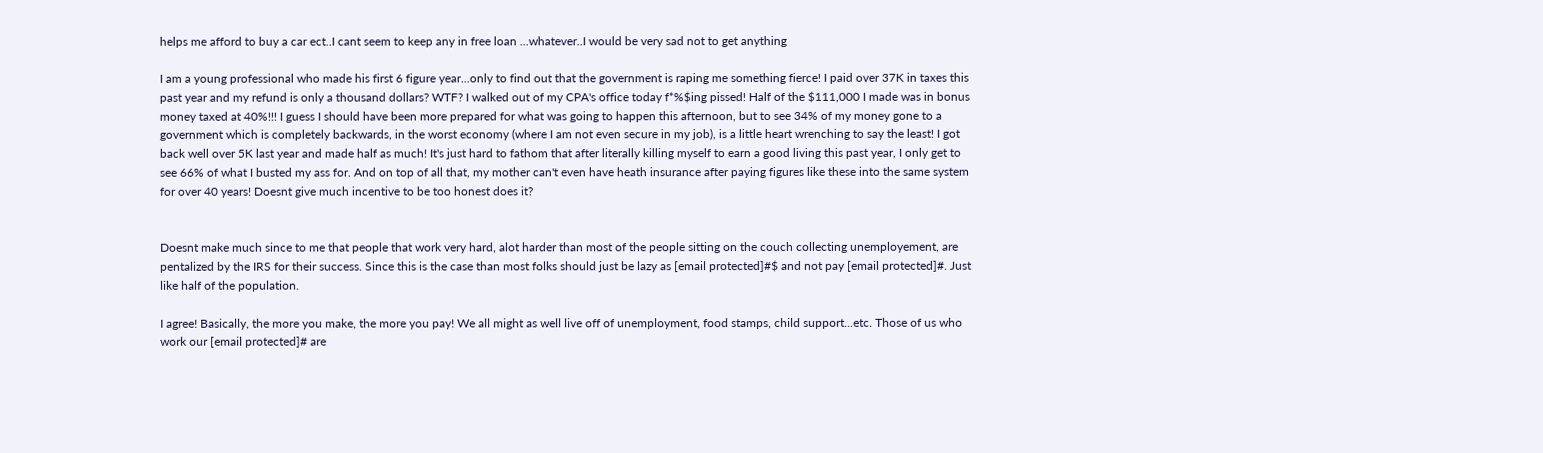helps me afford to buy a car ect..I cant seem to keep any in free loan ...whatever..I would be very sad not to get anything

I am a young professional who made his first 6 figure year...only to find out that the government is raping me something fierce! I paid over 37K in taxes this past year and my refund is only a thousand dollars? WTF? I walked out of my CPA's office today f*%$ing pissed! Half of the $111,000 I made was in bonus money taxed at 40%!!! I guess I should have been more prepared for what was going to happen this afternoon, but to see 34% of my money gone to a government which is completely backwards, in the worst economy (where I am not even secure in my job), is a little heart wrenching to say the least! I got back well over 5K last year and made half as much! It's just hard to fathom that after literally killing myself to earn a good living this past year, I only get to see 66% of what I busted my ass for. And on top of all that, my mother can't even have heath insurance after paying figures like these into the same system for over 40 years! Doesnt give much incentive to be too honest does it?


Doesnt make much since to me that people that work very hard, alot harder than most of the people sitting on the couch collecting unemployement, are pentalized by the IRS for their success. Since this is the case than most folks should just be lazy as [email protected]#$ and not pay [email protected]#. Just like half of the population.

I agree! Basically, the more you make, the more you pay! We all might as well live off of unemployment, food stamps, child support...etc. Those of us who work our [email protected]# are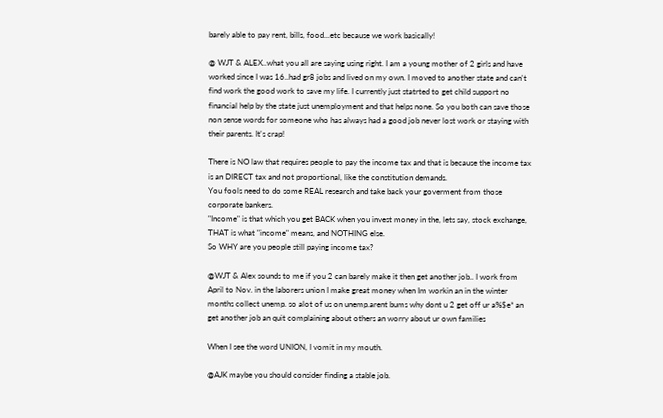barely able to pay rent, bills, food...etc because we work basically!

@ WJT & ALEX..what you all are saying using right. I am a young mother of 2 girls and have worked since I was 16..had gr8 jobs and lived on my own. I moved to another state and can't find work the good work to save my life. I currently just statrted to get child support no financial help by the state just unemployment and that helps none. So you both can save those non sense words for someone who has always had a good job never lost work or staying with their parents. It's crap!

There is NO law that requires people to pay the income tax and that is because the income tax is an DIRECT tax and not proportional, like the constitution demands.
You fools need to do some REAL research and take back your goverment from those corporate bankers.
"Income" is that which you get BACK when you invest money in the, lets say, stock exchange, THAT is what "income" means, and NOTHING else.
So WHY are you people still paying income tax?

@WJT & Alex sounds to me if you 2 can barely make it then get another job.. I work from April to Nov. in the laborers union I make great money when Im workin an in the winter months collect unemp. so alot of us on unemp.arent bums why dont u 2 get off ur a%$e* an get another job an quit complaining about others an worry about ur own families

When I see the word UNION, I vomit in my mouth.

@AJK maybe you should consider finding a stable job.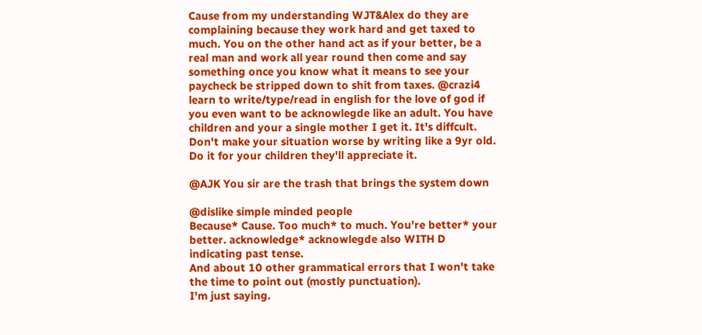Cause from my understanding WJT&Alex do they are complaining because they work hard and get taxed to much. You on the other hand act as if your better, be a real man and work all year round then come and say something once you know what it means to see your paycheck be stripped down to shit from taxes. @crazi4 learn to write/type/read in english for the love of god if you even want to be acknowlegde like an adult. You have children and your a single mother I get it. It's diffcult. Don't make your situation worse by writing like a 9yr old. Do it for your children they'll appreciate it.

@AJK You sir are the trash that brings the system down

@dislike simple minded people
Because* Cause. Too much* to much. You're better* your better. acknowledge* acknowlegde also WITH D indicating past tense.
And about 10 other grammatical errors that I won't take the time to point out (mostly punctuation).
I'm just saying.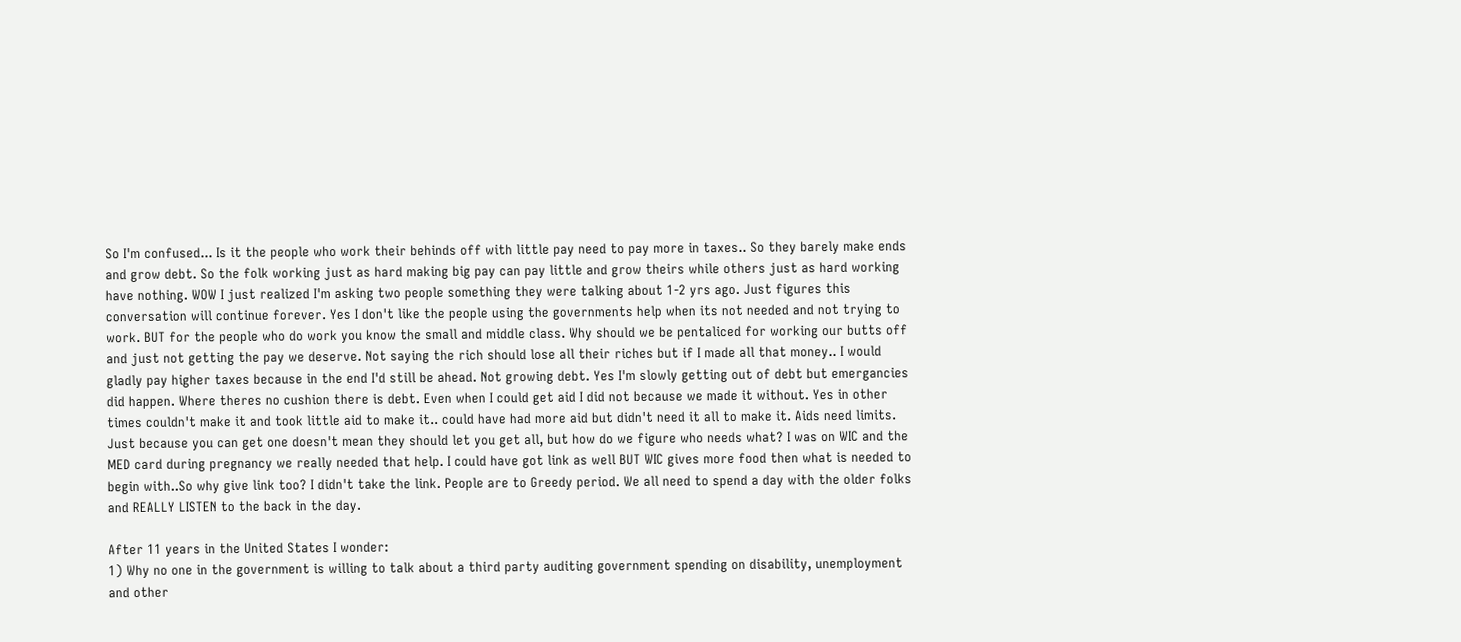So I'm confused... Is it the people who work their behinds off with little pay need to pay more in taxes.. So they barely make ends and grow debt. So the folk working just as hard making big pay can pay little and grow theirs while others just as hard working have nothing. WOW I just realized I'm asking two people something they were talking about 1-2 yrs ago. Just figures this conversation will continue forever. Yes I don't like the people using the governments help when its not needed and not trying to work. BUT for the people who do work you know the small and middle class. Why should we be pentaliced for working our butts off and just not getting the pay we deserve. Not saying the rich should lose all their riches but if I made all that money.. I would gladly pay higher taxes because in the end I'd still be ahead. Not growing debt. Yes I'm slowly getting out of debt but emergancies did happen. Where theres no cushion there is debt. Even when I could get aid I did not because we made it without. Yes in other times couldn't make it and took little aid to make it.. could have had more aid but didn't need it all to make it. Aids need limits. Just because you can get one doesn't mean they should let you get all, but how do we figure who needs what? I was on WIC and the MED card during pregnancy we really needed that help. I could have got link as well BUT WIC gives more food then what is needed to begin with..So why give link too? I didn't take the link. People are to Greedy period. We all need to spend a day with the older folks and REALLY LISTEN to the back in the day.

After 11 years in the United States I wonder:
1) Why no one in the government is willing to talk about a third party auditing government spending on disability, unemployment and other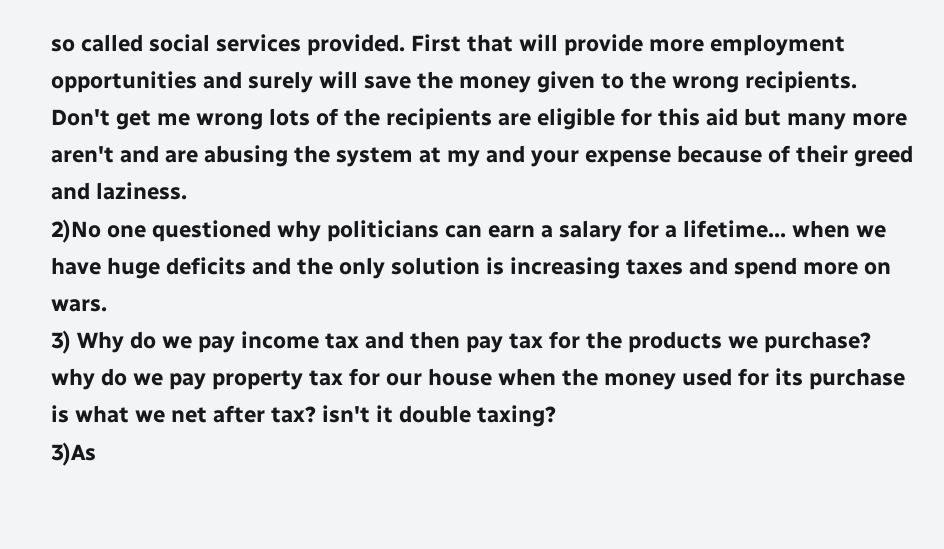so called social services provided. First that will provide more employment opportunities and surely will save the money given to the wrong recipients. Don't get me wrong lots of the recipients are eligible for this aid but many more aren't and are abusing the system at my and your expense because of their greed and laziness.
2)No one questioned why politicians can earn a salary for a lifetime... when we have huge deficits and the only solution is increasing taxes and spend more on wars.
3) Why do we pay income tax and then pay tax for the products we purchase? why do we pay property tax for our house when the money used for its purchase is what we net after tax? isn't it double taxing?
3)As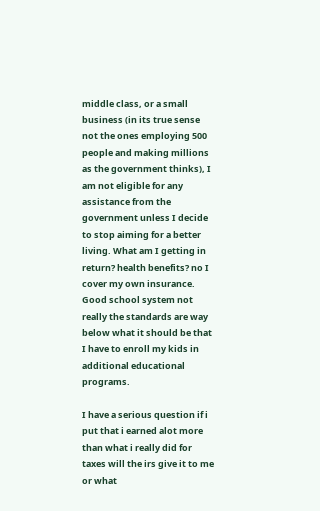middle class, or a small business (in its true sense not the ones employing 500 people and making millions as the government thinks), I am not eligible for any assistance from the government unless I decide to stop aiming for a better living. What am I getting in return? health benefits? no I cover my own insurance. Good school system not really the standards are way below what it should be that I have to enroll my kids in additional educational programs.

I have a serious question if i put that i earned alot more than what i really did for taxes will the irs give it to me or what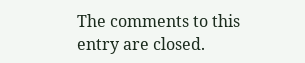The comments to this entry are closed.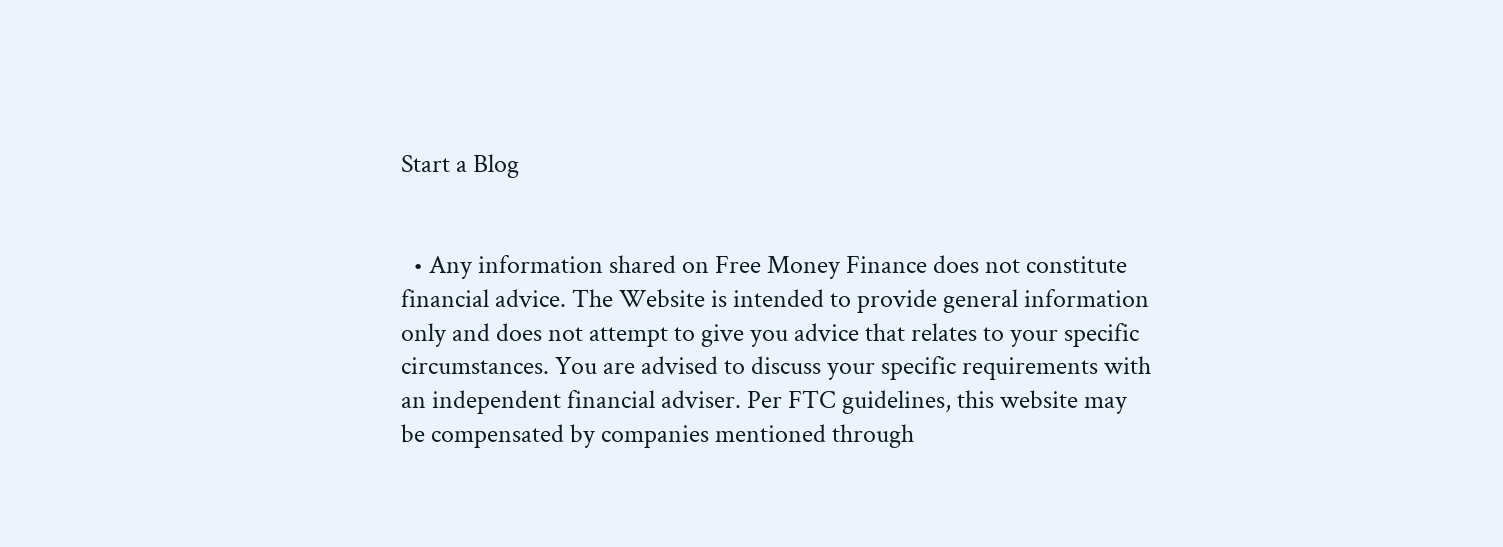Start a Blog


  • Any information shared on Free Money Finance does not constitute financial advice. The Website is intended to provide general information only and does not attempt to give you advice that relates to your specific circumstances. You are advised to discuss your specific requirements with an independent financial adviser. Per FTC guidelines, this website may be compensated by companies mentioned through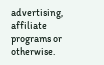advertising, affiliate programs or otherwise.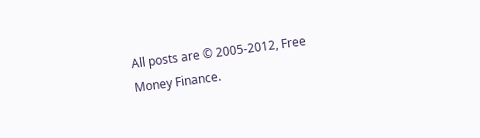All posts are © 2005-2012, Free Money Finance.